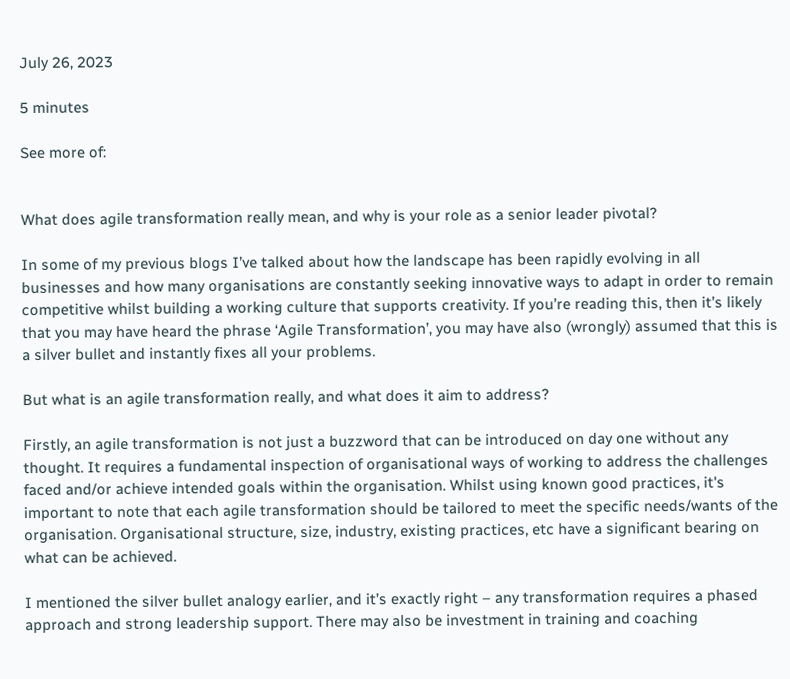July 26, 2023

5 minutes

See more of:


What does agile transformation really mean, and why is your role as a senior leader pivotal?

In some of my previous blogs I’ve talked about how the landscape has been rapidly evolving in all businesses and how many organisations are constantly seeking innovative ways to adapt in order to remain competitive whilst building a working culture that supports creativity. If you’re reading this, then it’s likely that you may have heard the phrase ‘Agile Transformation’, you may have also (wrongly) assumed that this is a silver bullet and instantly fixes all your problems.

But what is an agile transformation really, and what does it aim to address?

Firstly, an agile transformation is not just a buzzword that can be introduced on day one without any thought. It requires a fundamental inspection of organisational ways of working to address the challenges faced and/or achieve intended goals within the organisation. Whilst using known good practices, it's important to note that each agile transformation should be tailored to meet the specific needs/wants of the organisation. Organisational structure, size, industry, existing practices, etc have a significant bearing on what can be achieved.

I mentioned the silver bullet analogy earlier, and it’s exactly right – any transformation requires a phased approach and strong leadership support. There may also be investment in training and coaching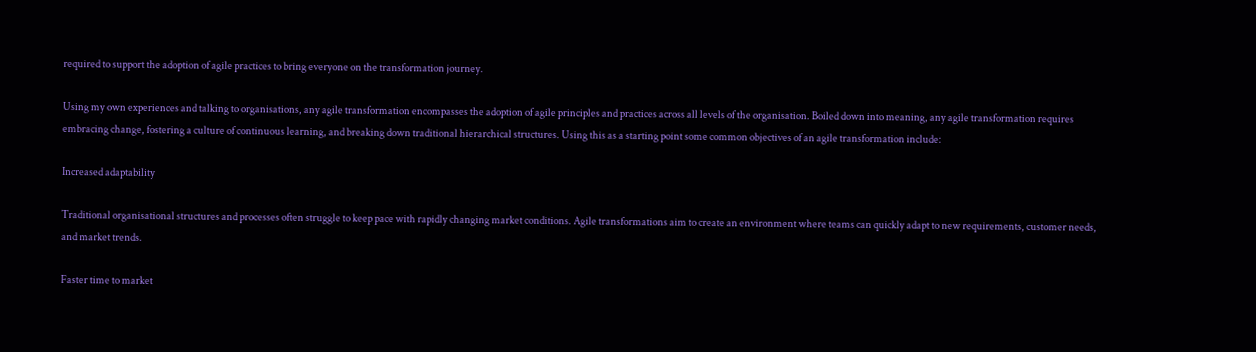required to support the adoption of agile practices to bring everyone on the transformation journey.

Using my own experiences and talking to organisations, any agile transformation encompasses the adoption of agile principles and practices across all levels of the organisation. Boiled down into meaning, any agile transformation requires embracing change, fostering a culture of continuous learning, and breaking down traditional hierarchical structures. Using this as a starting point some common objectives of an agile transformation include:

Increased adaptability

Traditional organisational structures and processes often struggle to keep pace with rapidly changing market conditions. Agile transformations aim to create an environment where teams can quickly adapt to new requirements, customer needs, and market trends.

Faster time to market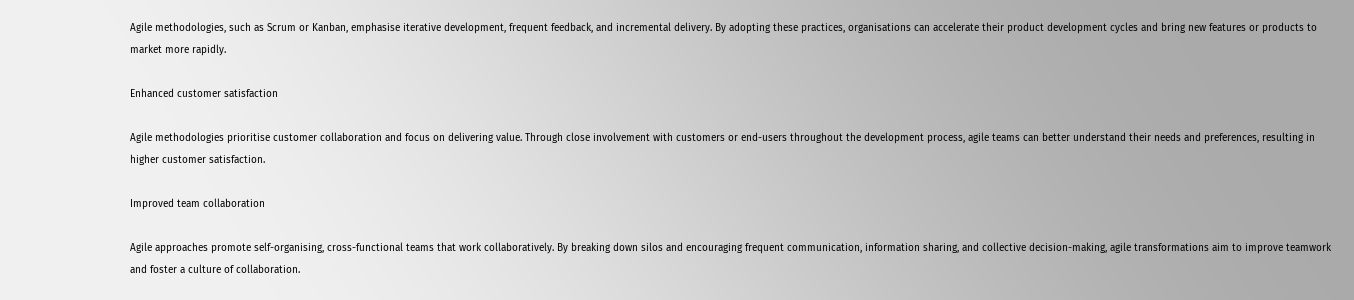Agile methodologies, such as Scrum or Kanban, emphasise iterative development, frequent feedback, and incremental delivery. By adopting these practices, organisations can accelerate their product development cycles and bring new features or products to market more rapidly.

Enhanced customer satisfaction

Agile methodologies prioritise customer collaboration and focus on delivering value. Through close involvement with customers or end-users throughout the development process, agile teams can better understand their needs and preferences, resulting in higher customer satisfaction.

Improved team collaboration

Agile approaches promote self-organising, cross-functional teams that work collaboratively. By breaking down silos and encouraging frequent communication, information sharing, and collective decision-making, agile transformations aim to improve teamwork and foster a culture of collaboration.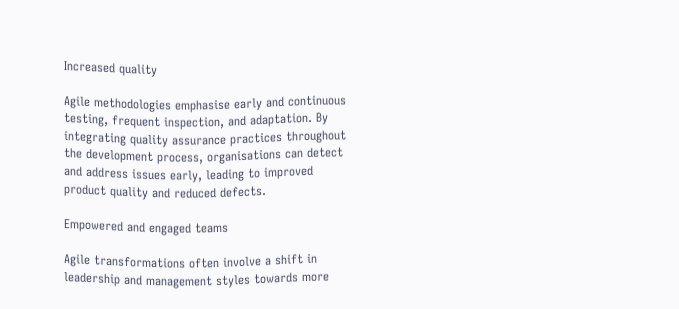Increased quality

Agile methodologies emphasise early and continuous testing, frequent inspection, and adaptation. By integrating quality assurance practices throughout the development process, organisations can detect and address issues early, leading to improved product quality and reduced defects.

Empowered and engaged teams

Agile transformations often involve a shift in leadership and management styles towards more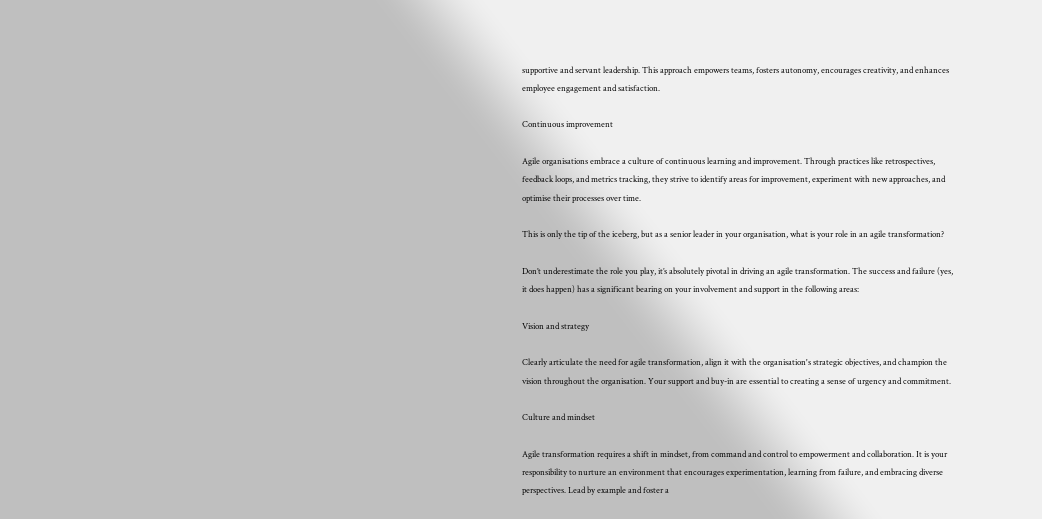supportive and servant leadership. This approach empowers teams, fosters autonomy, encourages creativity, and enhances employee engagement and satisfaction.

Continuous improvement

Agile organisations embrace a culture of continuous learning and improvement. Through practices like retrospectives, feedback loops, and metrics tracking, they strive to identify areas for improvement, experiment with new approaches, and optimise their processes over time.

This is only the tip of the iceberg, but as a senior leader in your organisation, what is your role in an agile transformation?

Don’t underestimate the role you play, it’s absolutely pivotal in driving an agile transformation. The success and failure (yes, it does happen) has a significant bearing on your involvement and support in the following areas:

Vision and strategy

Clearly articulate the need for agile transformation, align it with the organisation's strategic objectives, and champion the vision throughout the organisation. Your support and buy-in are essential to creating a sense of urgency and commitment.

Culture and mindset

Agile transformation requires a shift in mindset, from command and control to empowerment and collaboration. It is your responsibility to nurture an environment that encourages experimentation, learning from failure, and embracing diverse perspectives. Lead by example and foster a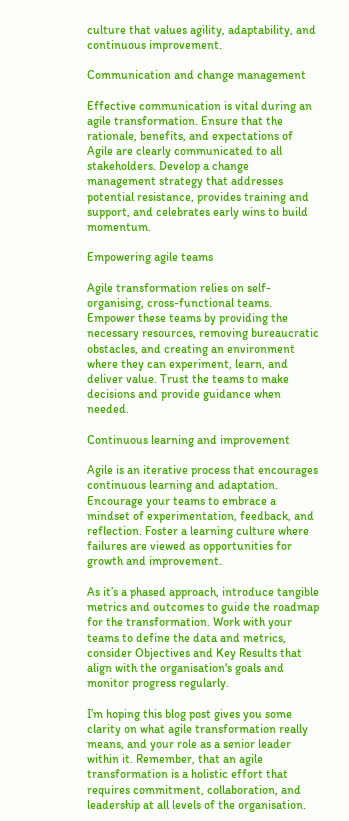culture that values agility, adaptability, and continuous improvement.

Communication and change management

Effective communication is vital during an agile transformation. Ensure that the rationale, benefits, and expectations of Agile are clearly communicated to all stakeholders. Develop a change management strategy that addresses potential resistance, provides training and support, and celebrates early wins to build momentum.

Empowering agile teams

Agile transformation relies on self-organising, cross-functional teams. Empower these teams by providing the necessary resources, removing bureaucratic obstacles, and creating an environment where they can experiment, learn, and deliver value. Trust the teams to make decisions and provide guidance when needed.

Continuous learning and improvement

Agile is an iterative process that encourages continuous learning and adaptation. Encourage your teams to embrace a mindset of experimentation, feedback, and reflection. Foster a learning culture where failures are viewed as opportunities for growth and improvement.

As it’s a phased approach, introduce tangible metrics and outcomes to guide the roadmap for the transformation. Work with your teams to define the data and metrics, consider Objectives and Key Results that align with the organisation's goals and monitor progress regularly.

I’m hoping this blog post gives you some clarity on what agile transformation really means, and your role as a senior leader within it. Remember, that an agile transformation is a holistic effort that requires commitment, collaboration, and leadership at all levels of the organisation.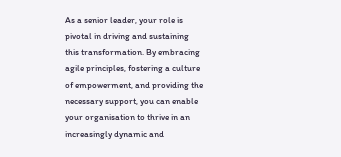As a senior leader, your role is pivotal in driving and sustaining this transformation. By embracing agile principles, fostering a culture of empowerment, and providing the necessary support, you can enable your organisation to thrive in an increasingly dynamic and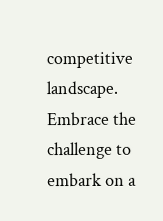competitive landscape. Embrace the challenge to embark on a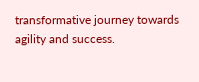transformative journey towards agility and success.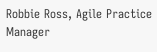Robbie Ross, Agile Practice Manager